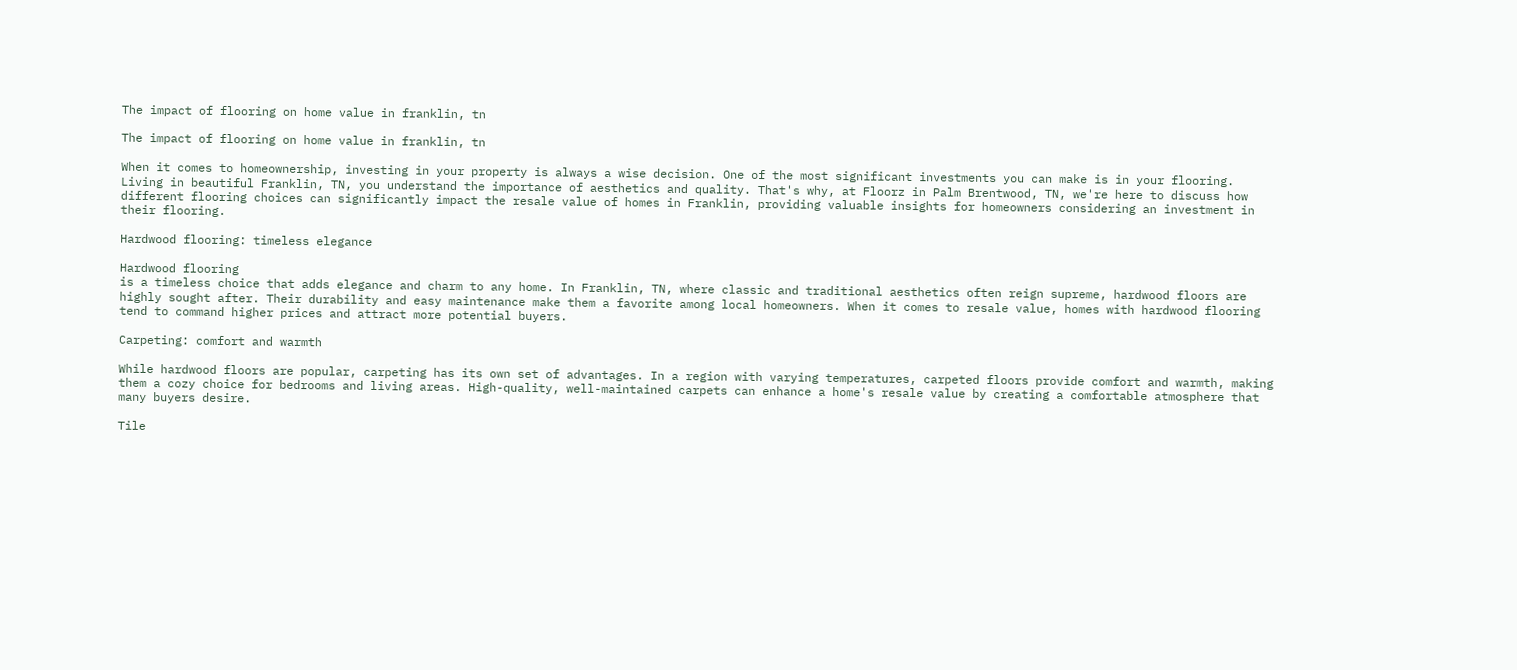The impact of flooring on home value in franklin, tn

The impact of flooring on home value in franklin, tn

When it comes to homeownership, investing in your property is always a wise decision. One of the most significant investments you can make is in your flooring. Living in beautiful Franklin, TN, you understand the importance of aesthetics and quality. That's why, at Floorz in Palm Brentwood, TN, we're here to discuss how different flooring choices can significantly impact the resale value of homes in Franklin, providing valuable insights for homeowners considering an investment in their flooring.

Hardwood flooring: timeless elegance

Hardwood flooring
is a timeless choice that adds elegance and charm to any home. In Franklin, TN, where classic and traditional aesthetics often reign supreme, hardwood floors are highly sought after. Their durability and easy maintenance make them a favorite among local homeowners. When it comes to resale value, homes with hardwood flooring tend to command higher prices and attract more potential buyers.

Carpeting: comfort and warmth

While hardwood floors are popular, carpeting has its own set of advantages. In a region with varying temperatures, carpeted floors provide comfort and warmth, making them a cozy choice for bedrooms and living areas. High-quality, well-maintained carpets can enhance a home's resale value by creating a comfortable atmosphere that many buyers desire.

Tile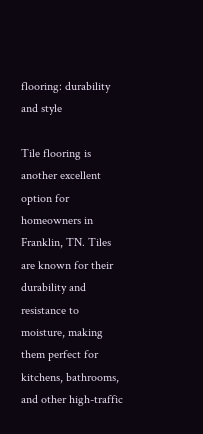flooring: durability and style

Tile flooring is another excellent option for homeowners in Franklin, TN. Tiles are known for their durability and resistance to moisture, making them perfect for kitchens, bathrooms, and other high-traffic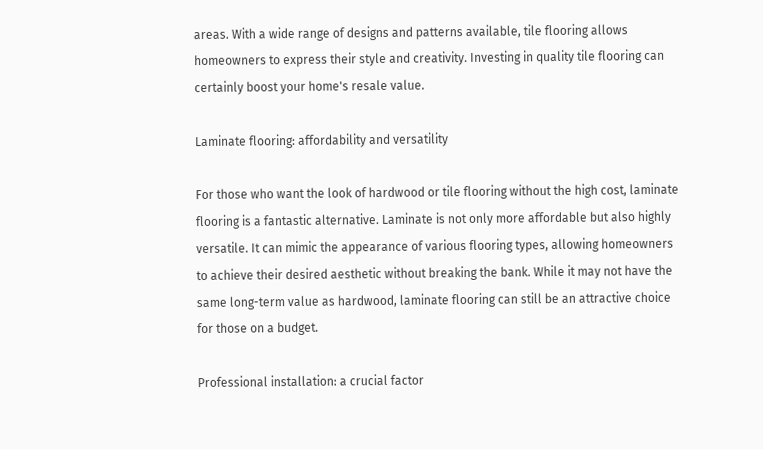areas. With a wide range of designs and patterns available, tile flooring allows homeowners to express their style and creativity. Investing in quality tile flooring can certainly boost your home's resale value.

Laminate flooring: affordability and versatility

For those who want the look of hardwood or tile flooring without the high cost, laminate flooring is a fantastic alternative. Laminate is not only more affordable but also highly versatile. It can mimic the appearance of various flooring types, allowing homeowners to achieve their desired aesthetic without breaking the bank. While it may not have the same long-term value as hardwood, laminate flooring can still be an attractive choice for those on a budget.

Professional installation: a crucial factor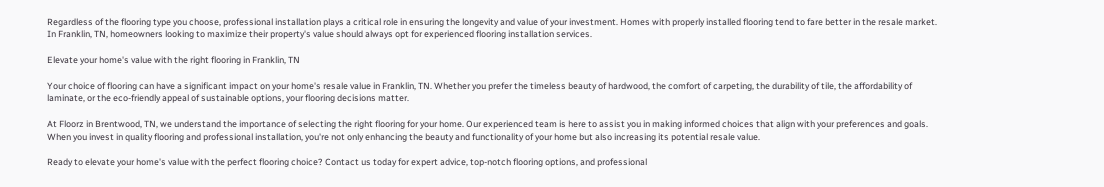Regardless of the flooring type you choose, professional installation plays a critical role in ensuring the longevity and value of your investment. Homes with properly installed flooring tend to fare better in the resale market. In Franklin, TN, homeowners looking to maximize their property's value should always opt for experienced flooring installation services.

Elevate your home's value with the right flooring in Franklin, TN

Your choice of flooring can have a significant impact on your home's resale value in Franklin, TN. Whether you prefer the timeless beauty of hardwood, the comfort of carpeting, the durability of tile, the affordability of laminate, or the eco-friendly appeal of sustainable options, your flooring decisions matter.

At Floorz in Brentwood, TN, we understand the importance of selecting the right flooring for your home. Our experienced team is here to assist you in making informed choices that align with your preferences and goals. When you invest in quality flooring and professional installation, you're not only enhancing the beauty and functionality of your home but also increasing its potential resale value.

Ready to elevate your home's value with the perfect flooring choice? Contact us today for expert advice, top-notch flooring options, and professional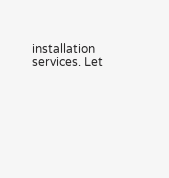installation services. Let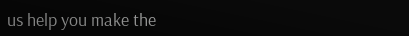us help you make the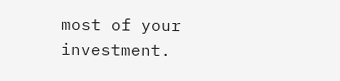most of your investment.